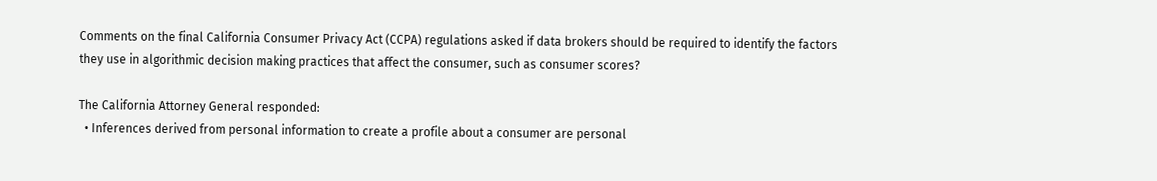Comments on the final California Consumer Privacy Act (CCPA) regulations asked if data brokers should be required to identify the factors they use in algorithmic decision making practices that affect the consumer, such as consumer scores?

The California Attorney General responded:
  • Inferences derived from personal information to create a profile about a consumer are personal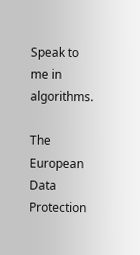Speak to me in algorithms.

The European Data Protection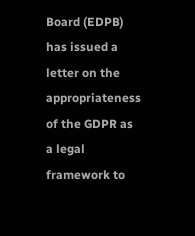Board (EDPB) has issued a letter on the appropriateness of the GDPR as a legal framework to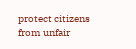protect citizens from unfair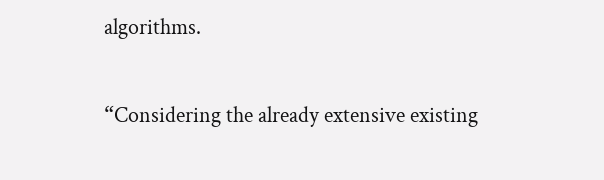algorithms.

“Considering the already extensive existing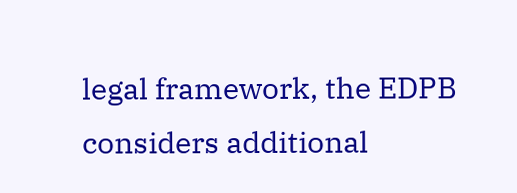legal framework, the EDPB considers additional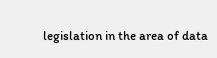legislation in the area of data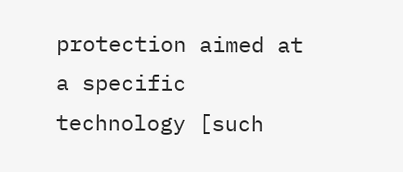protection aimed at a specific technology [such